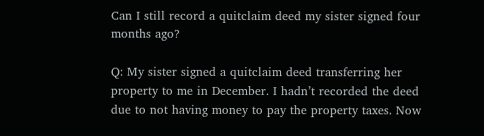Can I still record a quitclaim deed my sister signed four months ago?

Q: My sister signed a quitclaim deed transferring her property to me in December. I hadn’t recorded the deed due to not having money to pay the property taxes. Now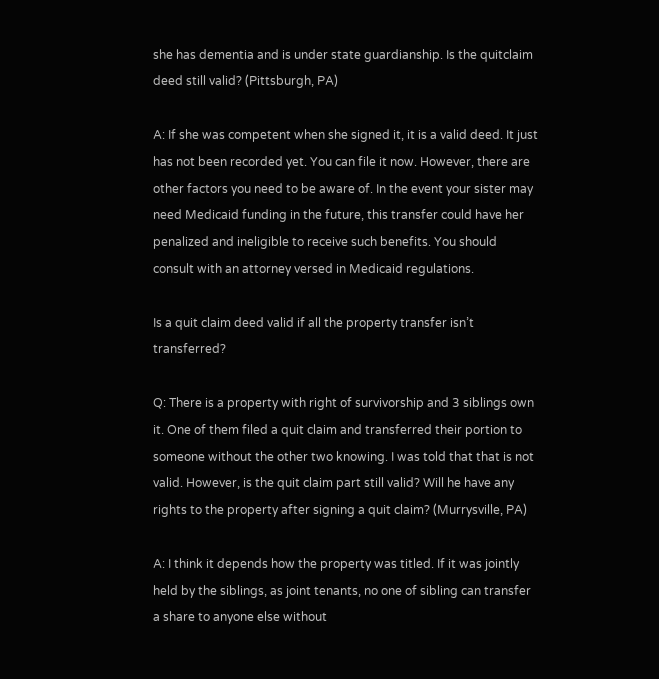she has dementia and is under state guardianship. Is the quitclaim deed still valid? (Pittsburgh, PA)

A: If she was competent when she signed it, it is a valid deed. It just has not been recorded yet. You can file it now. However, there are other factors you need to be aware of. In the event your sister may need Medicaid funding in the future, this transfer could have her penalized and ineligible to receive such benefits. You should consult with an attorney versed in Medicaid regulations.

Is a quit claim deed valid if all the property transfer isn’t transferred?

Q: There is a property with right of survivorship and 3 siblings own it. One of them filed a quit claim and transferred their portion to someone without the other two knowing. I was told that that is not valid. However, is the quit claim part still valid? Will he have any rights to the property after signing a quit claim? (Murrysville, PA)

A: I think it depends how the property was titled. If it was jointly held by the siblings, as joint tenants, no one of sibling can transfer a share to anyone else without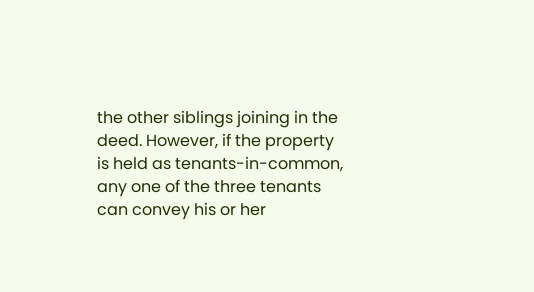the other siblings joining in the deed. However, if the property is held as tenants-in-common, any one of the three tenants can convey his or her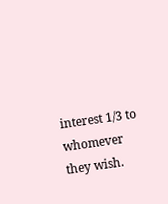interest 1/3 to whomever they wish.